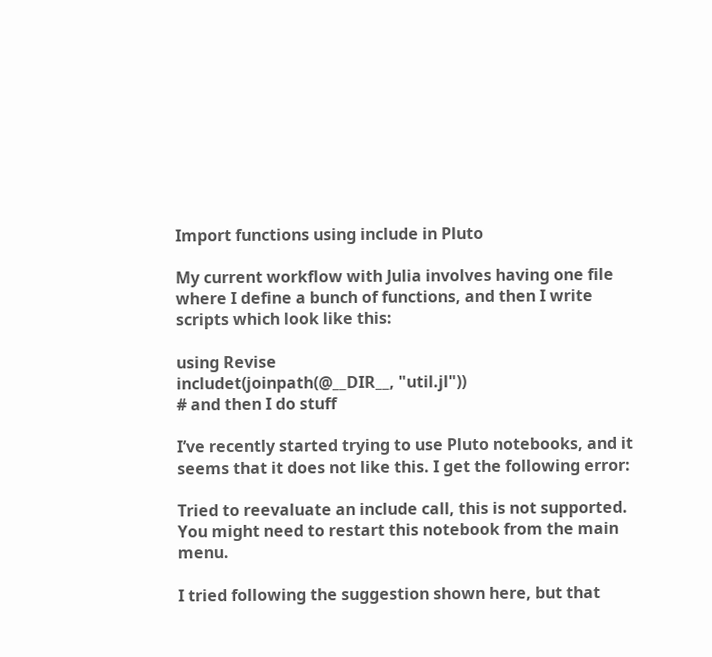Import functions using include in Pluto

My current workflow with Julia involves having one file where I define a bunch of functions, and then I write scripts which look like this:

using Revise
includet(joinpath(@__DIR__, "util.jl"))
# and then I do stuff

I’ve recently started trying to use Pluto notebooks, and it seems that it does not like this. I get the following error:

Tried to reevaluate an include call, this is not supported. You might need to restart this notebook from the main menu.

I tried following the suggestion shown here, but that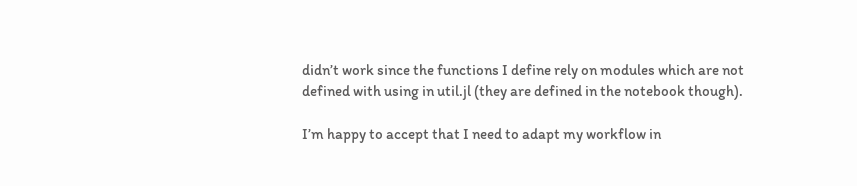didn’t work since the functions I define rely on modules which are not defined with using in util.jl (they are defined in the notebook though).

I’m happy to accept that I need to adapt my workflow in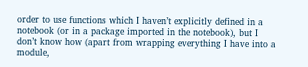order to use functions which I haven’t explicitly defined in a notebook (or in a package imported in the notebook), but I don’t know how (apart from wrapping everything I have into a module,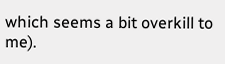which seems a bit overkill to me).